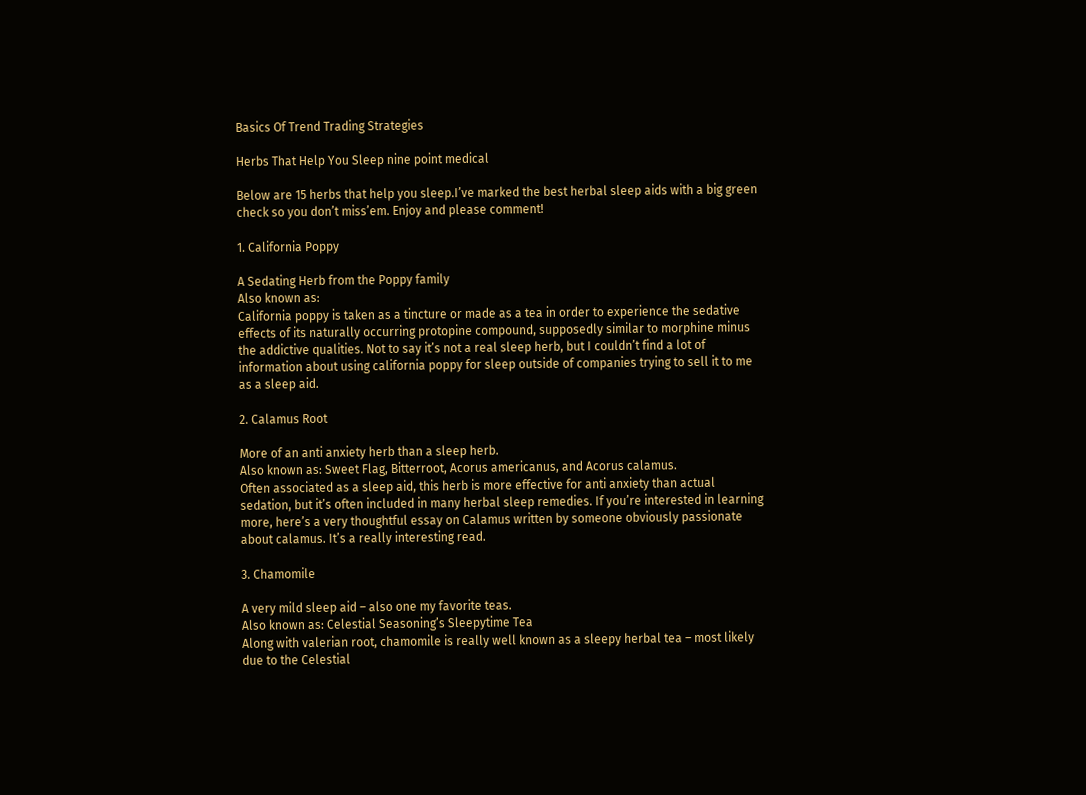Basics Of Trend Trading Strategies

Herbs That Help You Sleep nine point medical

Below are 15 herbs that help you sleep.I’ve marked the best herbal sleep aids with a big green check so you don’t miss’em. Enjoy and please comment!

1. California Poppy

A Sedating Herb from the Poppy family
Also known as:
California poppy is taken as a tincture or made as a tea in order to experience the sedative effects of its naturally occurring protopine compound, supposedly similar to morphine minus the addictive qualities. Not to say it’s not a real sleep herb, but I couldn’t find a lot of information about using california poppy for sleep outside of companies trying to sell it to me as a sleep aid.

2. Calamus Root

More of an anti anxiety herb than a sleep herb.
Also known as: Sweet Flag, Bitterroot, Acorus americanus, and Acorus calamus.
Often associated as a sleep aid, this herb is more effective for anti anxiety than actual sedation, but it’s often included in many herbal sleep remedies. If you’re interested in learning more, here’s a very thoughtful essay on Calamus written by someone obviously passionate about calamus. It’s a really interesting read.

3. Chamomile

A very mild sleep aid – also one my favorite teas.
Also known as: Celestial Seasoning’s Sleepytime Tea
Along with valerian root, chamomile is really well known as a sleepy herbal tea – most likely due to the Celestial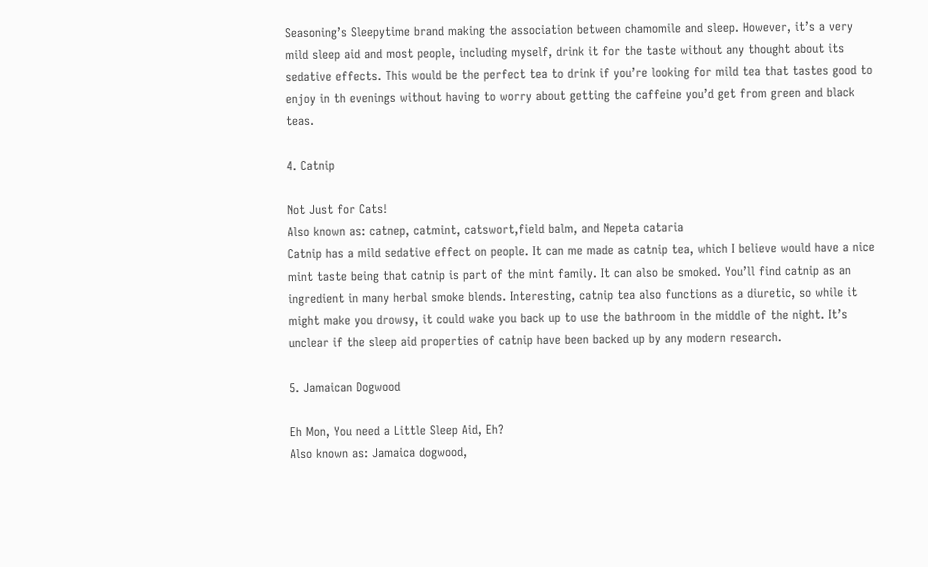Seasoning’s Sleepytime brand making the association between chamomile and sleep. However, it’s a very mild sleep aid and most people, including myself, drink it for the taste without any thought about its sedative effects. This would be the perfect tea to drink if you’re looking for mild tea that tastes good to enjoy in th evenings without having to worry about getting the caffeine you’d get from green and black teas.

4. Catnip

Not Just for Cats!
Also known as: catnep, catmint, catswort,field balm, and Nepeta cataria
Catnip has a mild sedative effect on people. It can me made as catnip tea, which I believe would have a nice mint taste being that catnip is part of the mint family. It can also be smoked. You’ll find catnip as an ingredient in many herbal smoke blends. Interesting, catnip tea also functions as a diuretic, so while it might make you drowsy, it could wake you back up to use the bathroom in the middle of the night. It’s unclear if the sleep aid properties of catnip have been backed up by any modern research.

5. Jamaican Dogwood

Eh Mon, You need a Little Sleep Aid, Eh?
Also known as: Jamaica dogwood,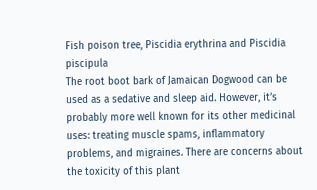Fish poison tree, Piscidia erythrina and Piscidia piscipula
The root boot bark of Jamaican Dogwood can be used as a sedative and sleep aid. However, it’s probably more well known for its other medicinal uses: treating muscle spams, inflammatory problems, and migraines. There are concerns about the toxicity of this plant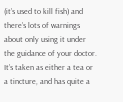(it’s used to kill fish) and there’s lots of warnings about only using it under the guidance of your doctor. It’s taken as either a tea or a tincture, and has quite a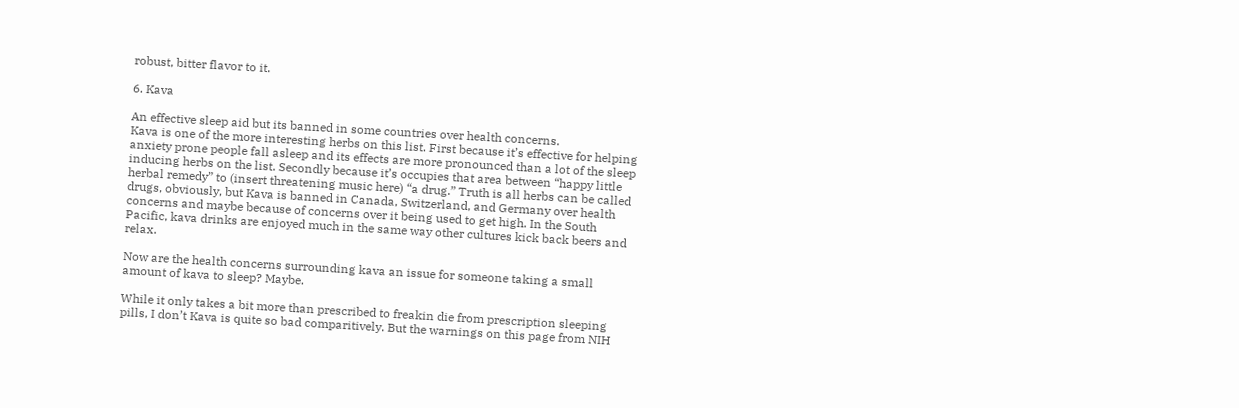robust, bitter flavor to it.

6. Kava

An effective sleep aid but its banned in some countries over health concerns.
Kava is one of the more interesting herbs on this list. First because it’s effective for helping anxiety prone people fall asleep and its effects are more pronounced than a lot of the sleep inducing herbs on the list. Secondly because it’s occupies that area between “happy little herbal remedy” to (insert threatening music here) “a drug.” Truth is all herbs can be called drugs, obviously, but Kava is banned in Canada, Switzerland, and Germany over health concerns and maybe because of concerns over it being used to get high. In the South Pacific, kava drinks are enjoyed much in the same way other cultures kick back beers and relax.

Now are the health concerns surrounding kava an issue for someone taking a small amount of kava to sleep? Maybe.

While it only takes a bit more than prescribed to freakin die from prescription sleeping pills, I don’t Kava is quite so bad comparitively. But the warnings on this page from NIH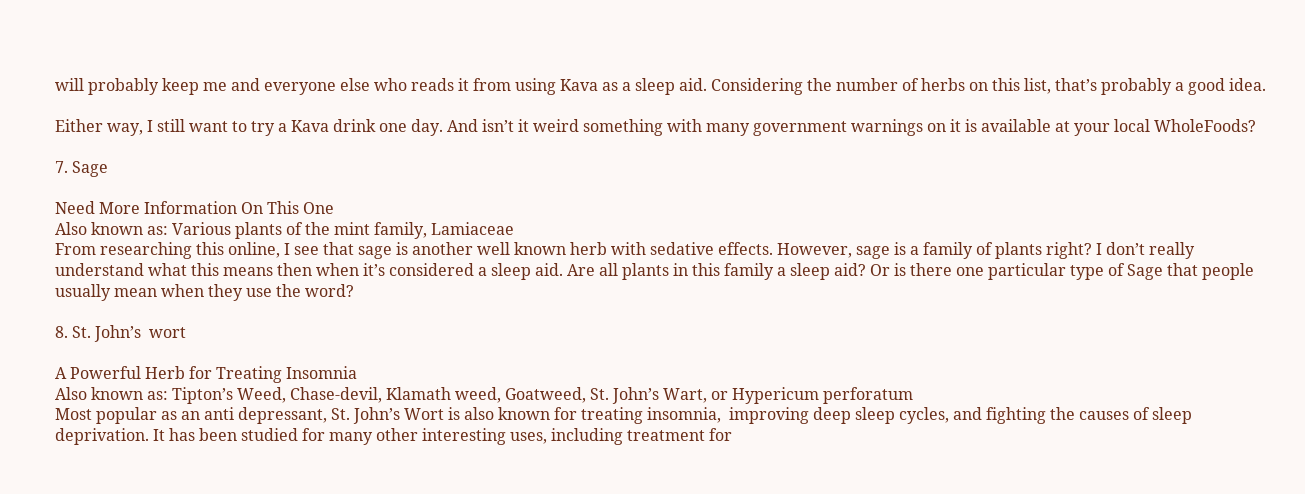will probably keep me and everyone else who reads it from using Kava as a sleep aid. Considering the number of herbs on this list, that’s probably a good idea.

Either way, I still want to try a Kava drink one day. And isn’t it weird something with many government warnings on it is available at your local WholeFoods?

7. Sage

Need More Information On This One
Also known as: Various plants of the mint family, Lamiaceae
From researching this online, I see that sage is another well known herb with sedative effects. However, sage is a family of plants right? I don’t really understand what this means then when it’s considered a sleep aid. Are all plants in this family a sleep aid? Or is there one particular type of Sage that people usually mean when they use the word?

8. St. John’s  wort

A Powerful Herb for Treating Insomnia
Also known as: Tipton’s Weed, Chase-devil, Klamath weed, Goatweed, St. John’s Wart, or Hypericum perforatum
Most popular as an anti depressant, St. John’s Wort is also known for treating insomnia,  improving deep sleep cycles, and fighting the causes of sleep deprivation. It has been studied for many other interesting uses, including treatment for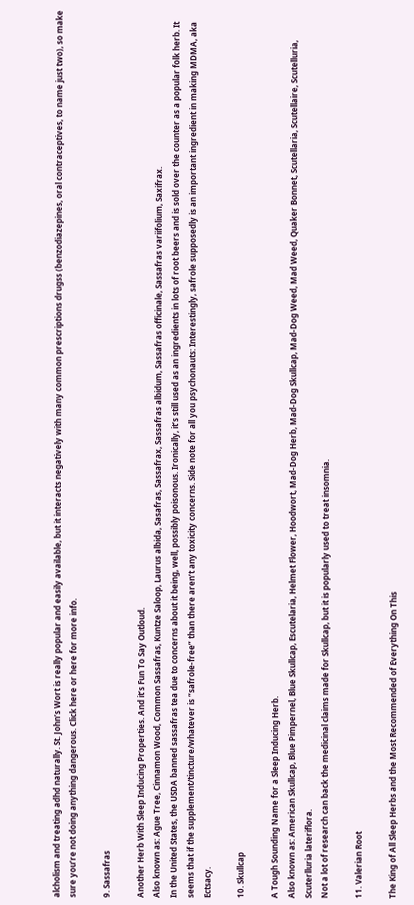alcholism and treating adhd naturally. St. John’s Wort is really popular and easily available, but it interacts negatively with many common prescriptions drugss (benzodiazepines, oral contraceptives, to name just two), so make sure you’re not doing anything dangerous. Click here or here for more info.

9. Sassafras

Another Herb With Sleep Inducing Properties. And it’s Fun To Say Outloud.
Also known as: Ague Tree, Cinnamon Wood, Common Sassafras, Kuntze Saloop, Laurus albida, Sasafras, Sassafrax, Sassafras albidum, Sassafras officinale, Sassafras variifolium, Saxifrax.
In the United States, the USDA banned sassafras tea due to concerns about it being, well, possibly poisonous. Ironically, it’s still used as an ingredients in lots of root beers and is sold over the counter as a popular folk herb. It seems that if the supplement/tincture/whatever is “safrole-free” than there aren’t any toxicity concerns. Side note for all you psychonauts: Interestingly, safrole supposedly is an important ingredient in making MDMA, aka Ectsacy.

10. Skullcap

A Tough Sounding Name for a Sleep Inducing Herb.
Also known as: American Skullcap, Blue Pimpernel, Blue Skullcap, Escutelaria, Helmet Flower, Hoodwort, Mad-Dog Herb, Mad-Dog Skullcap, Mad-Dog Weed, Mad Weed, Quaker Bonnet, Scutellaria, Scutellaire, Scutelluria, Scuterlluria lateriflora.
Not a lot of research can back the medicinal claims made for Skullcap, but it is popularly used to treat insomnia.

11. Valerian Root

The King of All Sleep Herbs and the Most Recommended of Everything On This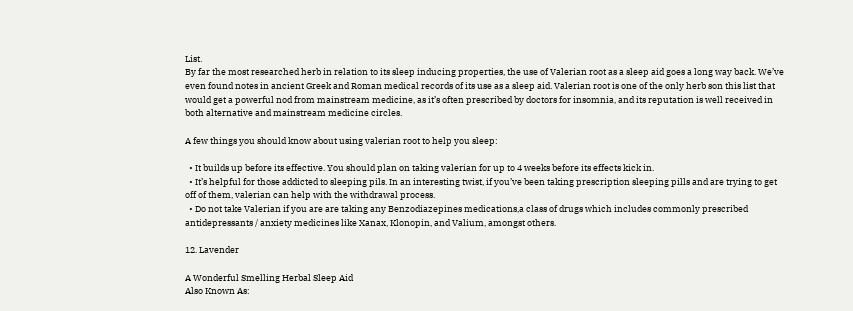List.
By far the most researched herb in relation to its sleep inducing properties, the use of Valerian root as a sleep aid goes a long way back. We’ve even found notes in ancient Greek and Roman medical records of its use as a sleep aid. Valerian root is one of the only herb son this list that would get a powerful nod from mainstream medicine, as it’s often prescribed by doctors for insomnia, and its reputation is well received in both alternative and mainstream medicine circles.

A few things you should know about using valerian root to help you sleep:

  • It builds up before its effective. You should plan on taking valerian for up to 4 weeks before its effects kick in.
  • It’s helpful for those addicted to sleeping pils. In an interesting twist, if you’ve been taking prescription sleeping pills and are trying to get off of them, valerian can help with the withdrawal process.
  • Do not take Valerian if you are are taking any Benzodiazepines medications,a class of drugs which includes commonly prescribed antidepressants / anxiety medicines like Xanax, Klonopin, and Valium, amongst others.

12. Lavender

A Wonderful Smelling Herbal Sleep Aid
Also Known As: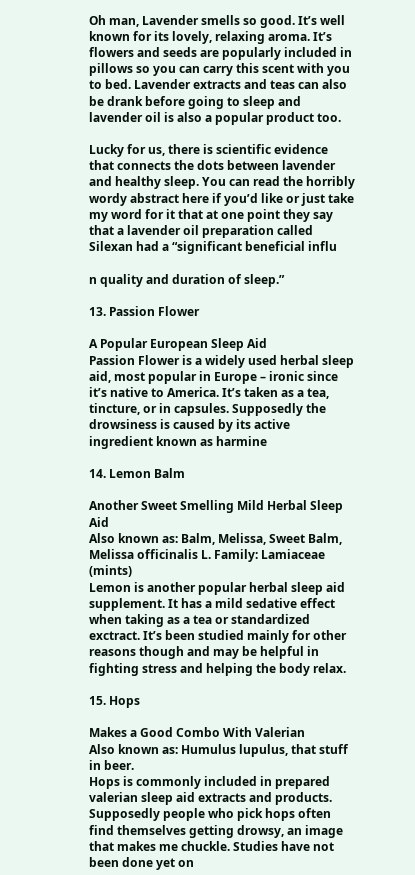Oh man, Lavender smells so good. It’s well known for its lovely, relaxing aroma. It’s flowers and seeds are popularly included in pillows so you can carry this scent with you to bed. Lavender extracts and teas can also be drank before going to sleep and lavender oil is also a popular product too.

Lucky for us, there is scientific evidence that connects the dots between lavender and healthy sleep. You can read the horribly wordy abstract here if you’d like or just take my word for it that at one point they say that a lavender oil preparation called Silexan had a “significant beneficial influ

n quality and duration of sleep.”

13. Passion Flower

A Popular European Sleep Aid
Passion Flower is a widely used herbal sleep aid, most popular in Europe – ironic since it’s native to America. It’s taken as a tea, tincture, or in capsules. Supposedly the drowsiness is caused by its active ingredient known as harmine

14. Lemon Balm

Another Sweet Smelling Mild Herbal Sleep Aid
Also known as: Balm, Melissa, Sweet Balm, Melissa officinalis L. Family: Lamiaceae (mints)
Lemon is another popular herbal sleep aid supplement. It has a mild sedative effect when taking as a tea or standardized exctract. It’s been studied mainly for other reasons though and may be helpful in fighting stress and helping the body relax.

15. Hops

Makes a Good Combo With Valerian
Also known as: Humulus lupulus, that stuff in beer.
Hops is commonly included in prepared valerian sleep aid extracts and products. Supposedly people who pick hops often find themselves getting drowsy, an image that makes me chuckle. Studies have not been done yet on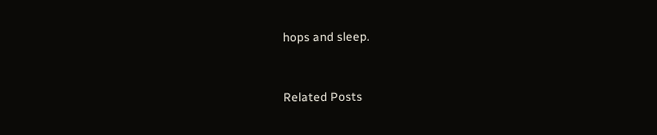hops and sleep.


Related Posts